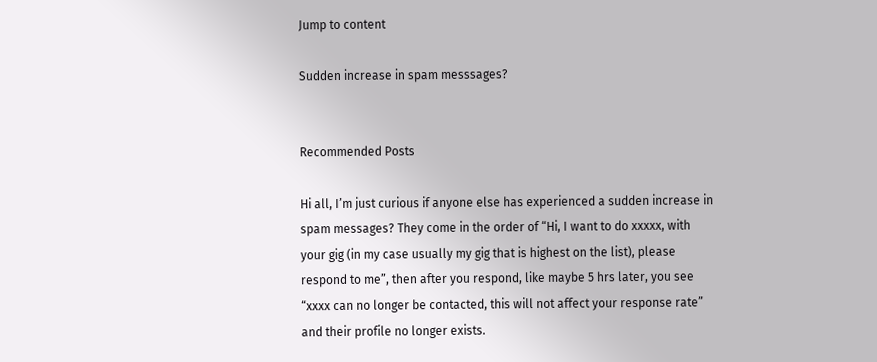Jump to content

Sudden increase in spam messsages?


Recommended Posts

Hi all, I’m just curious if anyone else has experienced a sudden increase in spam messages? They come in the order of “Hi, I want to do xxxxx, with your gig (in my case usually my gig that is highest on the list), please respond to me”, then after you respond, like maybe 5 hrs later, you see “xxxx can no longer be contacted, this will not affect your response rate” and their profile no longer exists.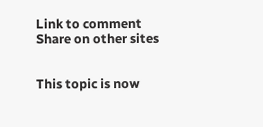Link to comment
Share on other sites


This topic is now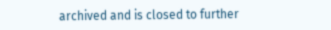archived and is closed to further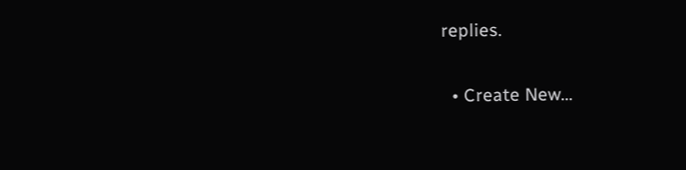replies.

  • Create New...